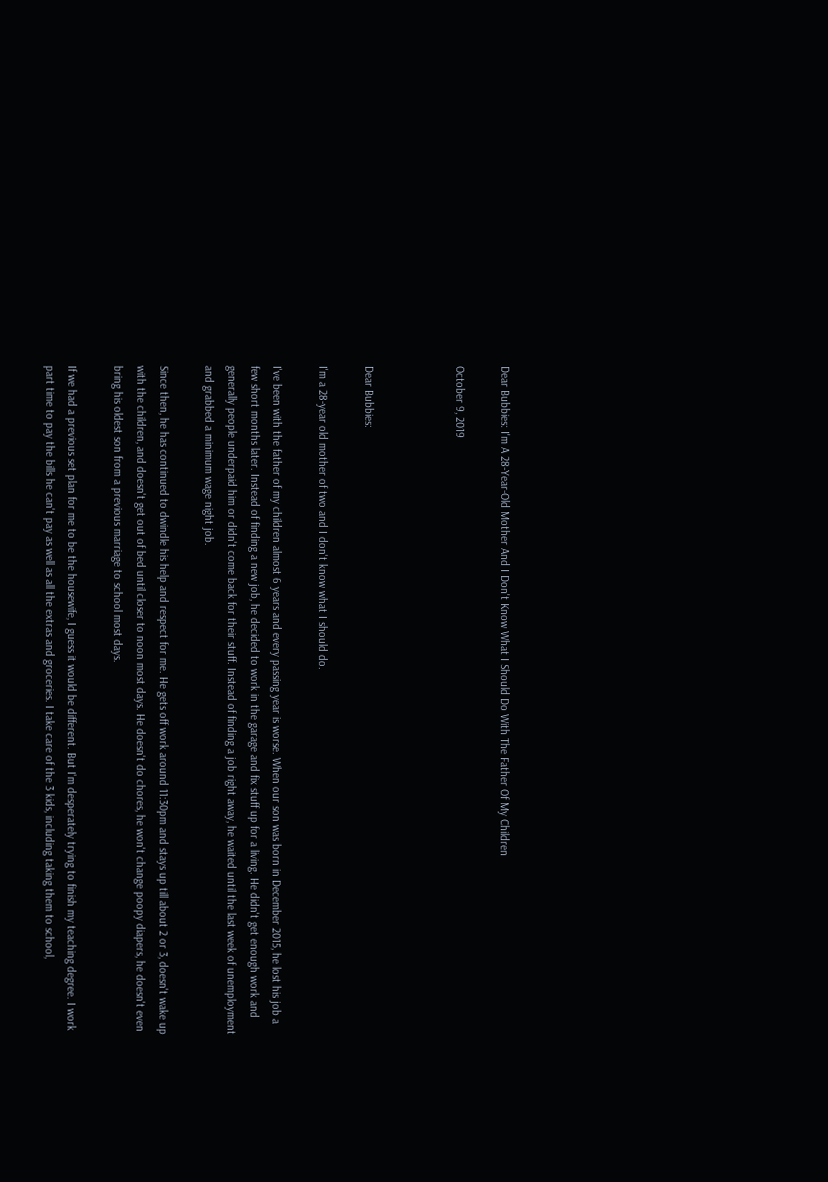Dear Bubbies: I'm A 28-Year-Old Mother And I Don't Know What I Should Do With The Father Of My Children

October 9, 2019



Dear Bubbies:

I'm a 28-year old mother of two and I don't know what I should do.

I've been with the father of my children almost 6 years and every passing year is worse. When our son was born in December 2015, he lost his job a few short months later. Instead of finding a new job, he decided to work in the garage and fix stuff up for a living. He didn't get enough work and generally people underpaid him or didn't come back for their stuff. Instead of finding a job right away, he waited until the last week of unemployment and grabbed a minimum wage night job.

Since then, he has continued to dwindle his help and respect for me. He gets off work around 11:30pm and stays up till about 2 or 3, doesn't wake up with the children, and doesn't get out of bed until closer to noon most days. He doesn't do chores, he won't change poopy diapers, he doesn't even bring his oldest son from a previous marriage to school most days.

If we had a previous set plan for me to be the housewife, I guess it would be different. But I'm desperately trying to finish my teaching degree. I work part time to pay the bills he can't pay as well as all the extras and groceries. I take care of the 3 kids, including taking them to school,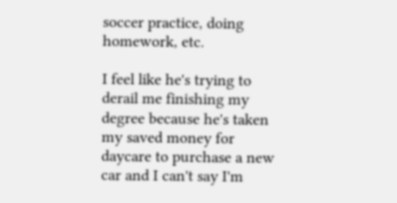soccer practice, doing homework, etc.

I feel like he's trying to derail me finishing my degree because he's taken my saved money for daycare to purchase a new car and I can't say I'm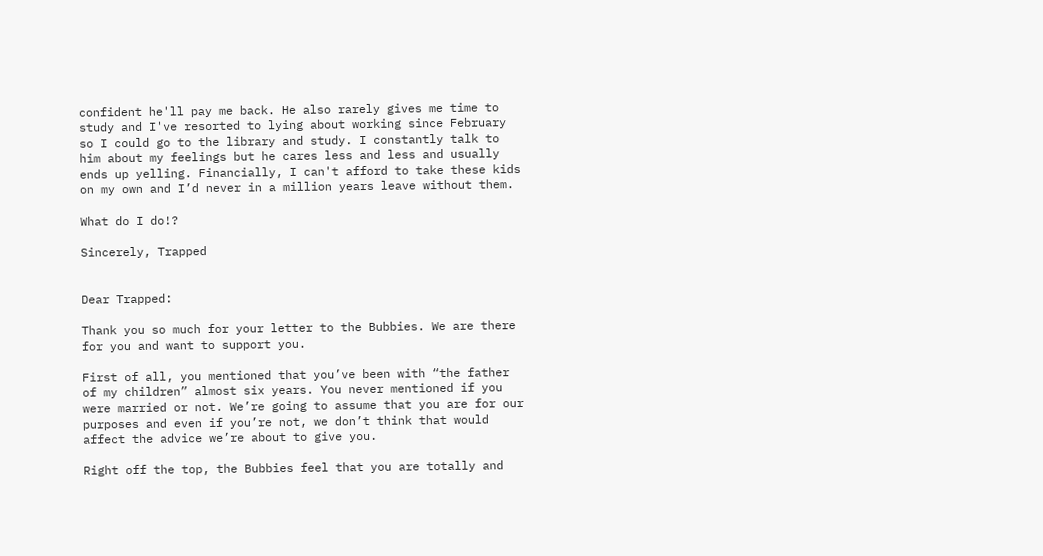confident he'll pay me back. He also rarely gives me time to study and I've resorted to lying about working since February so I could go to the library and study. I constantly talk to him about my feelings but he cares less and less and usually ends up yelling. Financially, I can't afford to take these kids on my own and I’d never in a million years leave without them.

What do I do!?

Sincerely, Trapped


Dear Trapped:

Thank you so much for your letter to the Bubbies. We are there for you and want to support you.

First of all, you mentioned that you’ve been with “the father of my children” almost six years. You never mentioned if you were married or not. We’re going to assume that you are for our purposes and even if you’re not, we don’t think that would affect the advice we’re about to give you.

Right off the top, the Bubbies feel that you are totally and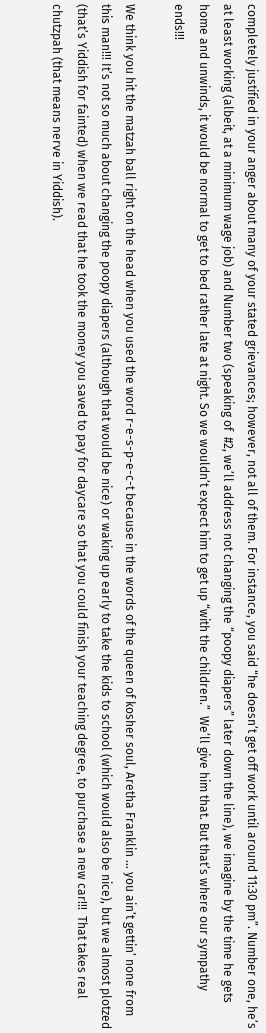completely justified in your anger about many of your stated grievances; however, not all of them. For instance, you said “he doesn’t get off work until around 11:30 pm”. Number one, he’s at least working (albeit, at a minimum wage job) and Number two (speaking of  #2, we’ll address not changing the “poopy diapers” later down the line), we imagine by the time he gets home and unwinds, it would be normal to get to bed rather late at night. So we wouldn’t expect him to get up “with the children.”  We’ll give him that. But that’s where our sympathy ends!!!

We think you hit the matzah ball right on the head when you used the word r-e-s-p-e-c-t because in the words of the queen of kosher soul, Aretha Franklin … you ain’t gettin’ none from this man!!! It’s not so much about changing the poopy diapers (although that would be nice) or waking up early to take the kids to school (which would also be nice), but we almost plotzed (that’s Yiddish for fainted) when we read that he took the money you saved to pay for daycare so that you could finish your teaching degree, to purchase a new car!!!  That takes real chutzpah (that means nerve in Yiddish).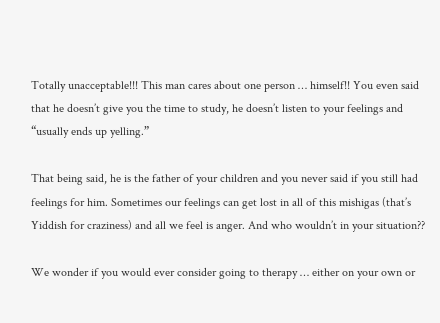Totally unacceptable!!! This man cares about one person … himself!! You even said that he doesn’t give you the time to study, he doesn’t listen to your feelings and “usually ends up yelling.”

That being said, he is the father of your children and you never said if you still had feelings for him. Sometimes our feelings can get lost in all of this mishigas (that’s Yiddish for craziness) and all we feel is anger. And who wouldn’t in your situation??

We wonder if you would ever consider going to therapy … either on your own or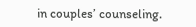in couples’ counseling.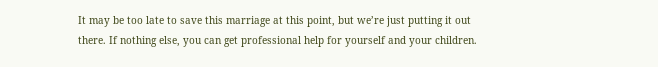It may be too late to save this marriage at this point, but we’re just putting it out there. If nothing else, you can get professional help for yourself and your children.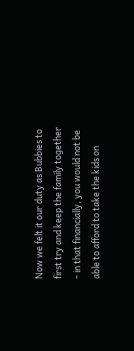Now we felt it our duty as Bubbies to first try and keep the family together - in that financially, you would not be able to afford to take the kids on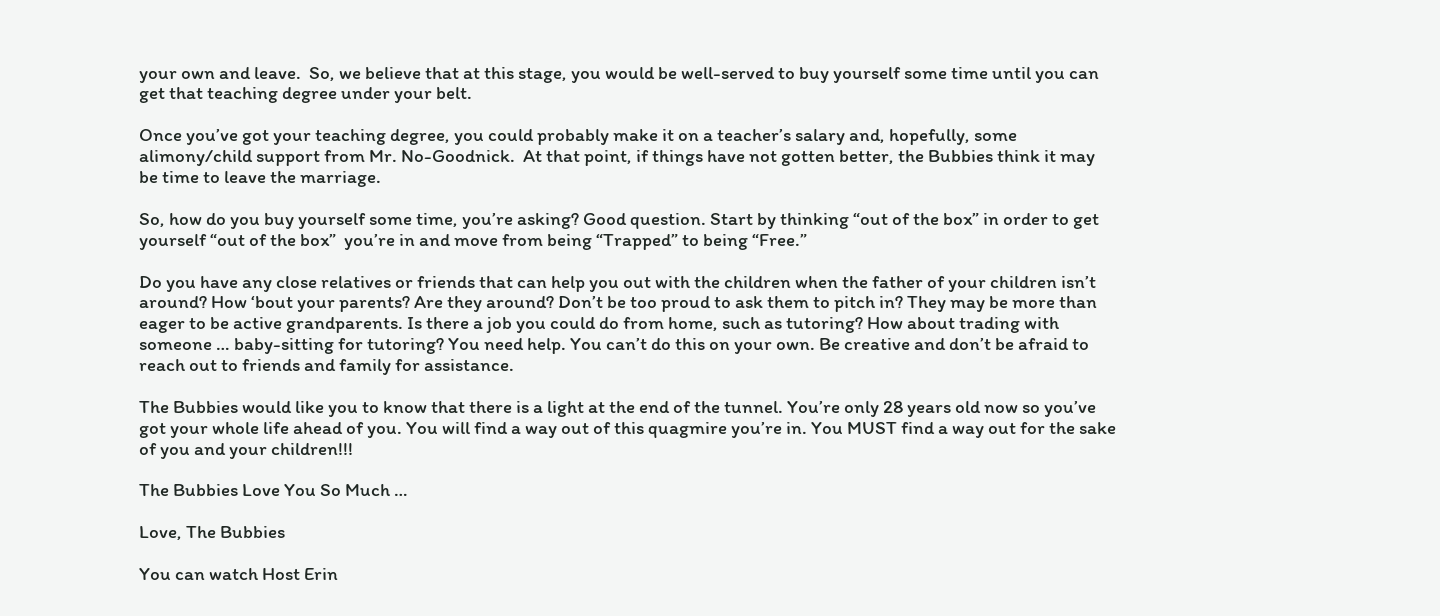your own and leave.  So, we believe that at this stage, you would be well-served to buy yourself some time until you can get that teaching degree under your belt.

Once you’ve got your teaching degree, you could probably make it on a teacher’s salary and, hopefully, some alimony/child support from Mr. No-Goodnick.  At that point, if things have not gotten better, the Bubbies think it may be time to leave the marriage.

So, how do you buy yourself some time, you’re asking? Good question. Start by thinking “out of the box” in order to get yourself “out of the box”  you’re in and move from being “Trapped” to being “Free.”

Do you have any close relatives or friends that can help you out with the children when the father of your children isn’t around? How ‘bout your parents? Are they around? Don’t be too proud to ask them to pitch in? They may be more than eager to be active grandparents. Is there a job you could do from home, such as tutoring? How about trading with someone … baby-sitting for tutoring? You need help. You can’t do this on your own. Be creative and don’t be afraid to reach out to friends and family for assistance.

The Bubbies would like you to know that there is a light at the end of the tunnel. You’re only 28 years old now so you’ve got your whole life ahead of you. You will find a way out of this quagmire you’re in. You MUST find a way out for the sake of you and your children!!!

The Bubbies Love You So Much …

Love, The Bubbies

You can watch Host Erin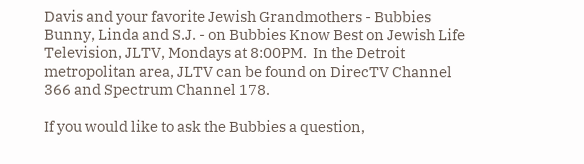Davis and your favorite Jewish Grandmothers - Bubbies Bunny, Linda and S.J. - on Bubbies Know Best on Jewish Life Television, JLTV, Mondays at 8:00PM.  In the Detroit metropolitan area, JLTV can be found on DirecTV Channel 366 and Spectrum Channel 178.

If you would like to ask the Bubbies a question,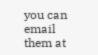you can email them at